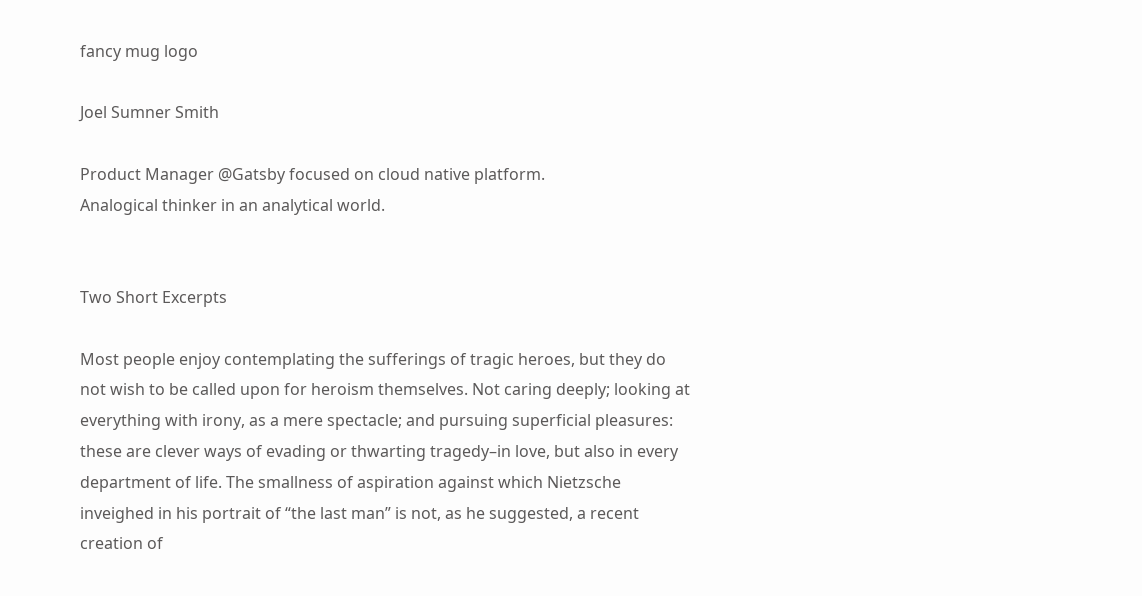fancy mug logo

Joel Sumner Smith

Product Manager @Gatsby focused on cloud native platform.
Analogical thinker in an analytical world.


Two Short Excerpts

Most people enjoy contemplating the sufferings of tragic heroes, but they do not wish to be called upon for heroism themselves. Not caring deeply; looking at everything with irony, as a mere spectacle; and pursuing superficial pleasures: these are clever ways of evading or thwarting tragedy–in love, but also in every department of life. The smallness of aspiration against which Nietzsche inveighed in his portrait of “the last man” is not, as he suggested, a recent creation of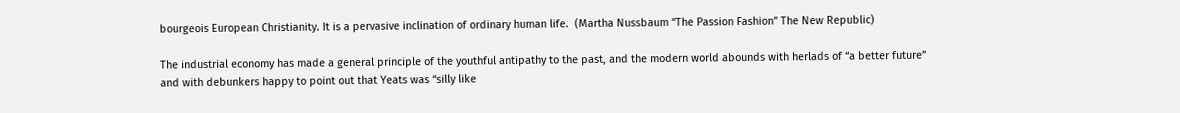bourgeois European Christianity. It is a pervasive inclination of ordinary human life.  (Martha Nussbaum “The Passion Fashion” The New Republic)

The industrial economy has made a general principle of the youthful antipathy to the past, and the modern world abounds with herlads of “a better future” and with debunkers happy to point out that Yeats was “silly like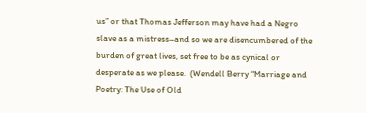us” or that Thomas Jefferson may have had a Negro slave as a mistress–and so we are disencumbered of the burden of great lives, set free to be as cynical or desperate as we please.  (Wendell Berry “Marriage and Poetry: The Use of Old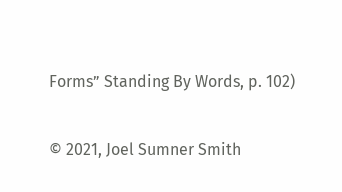Forms” Standing By Words, p. 102)

© 2021, Joel Sumner Smith